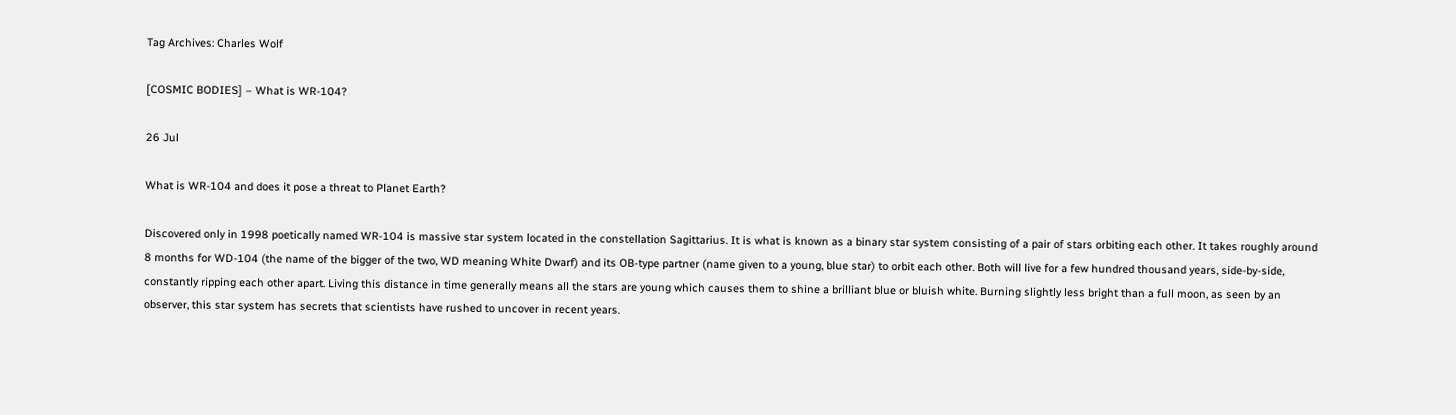Tag Archives: Charles Wolf

[COSMIC BODIES] – What is WR-104?

26 Jul

What is WR-104 and does it pose a threat to Planet Earth?

Discovered only in 1998 poetically named WR-104 is massive star system located in the constellation Sagittarius. It is what is known as a binary star system consisting of a pair of stars orbiting each other. It takes roughly around 8 months for WD-104 (the name of the bigger of the two, WD meaning White Dwarf) and its OB-type partner (name given to a young, blue star) to orbit each other. Both will live for a few hundred thousand years, side-by-side, constantly ripping each other apart. Living this distance in time generally means all the stars are young which causes them to shine a brilliant blue or bluish white. Burning slightly less bright than a full moon, as seen by an observer, this star system has secrets that scientists have rushed to uncover in recent years.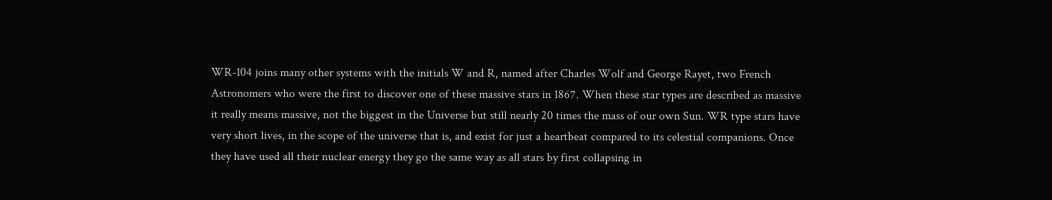WR-104 joins many other systems with the initials W and R, named after Charles Wolf and George Rayet, two French Astronomers who were the first to discover one of these massive stars in 1867. When these star types are described as massive it really means massive, not the biggest in the Universe but still nearly 20 times the mass of our own Sun. WR type stars have very short lives, in the scope of the universe that is, and exist for just a heartbeat compared to its celestial companions. Once they have used all their nuclear energy they go the same way as all stars by first collapsing in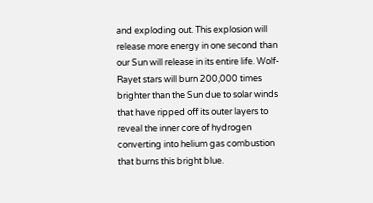and exploding out. This explosion will release more energy in one second than our Sun will release in its entire life. Wolf-Rayet stars will burn 200,000 times brighter than the Sun due to solar winds that have ripped off its outer layers to reveal the inner core of hydrogen converting into helium gas combustion that burns this bright blue.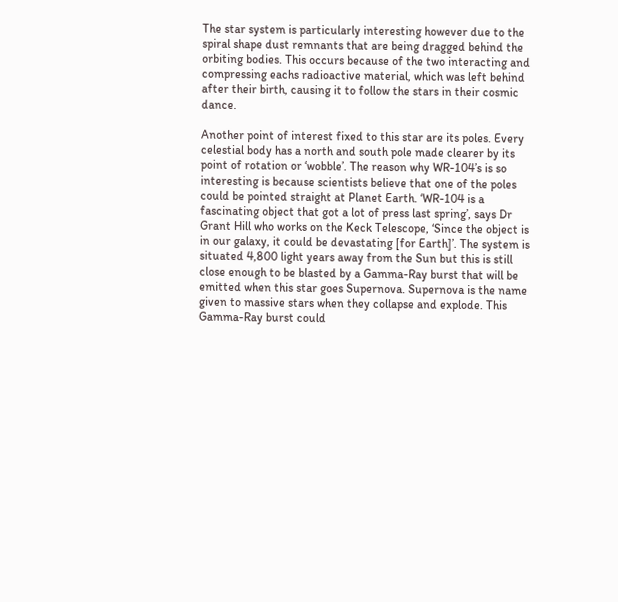The star system is particularly interesting however due to the spiral shape dust remnants that are being dragged behind the orbiting bodies. This occurs because of the two interacting and compressing eachs radioactive material, which was left behind after their birth, causing it to follow the stars in their cosmic dance.

Another point of interest fixed to this star are its poles. Every celestial body has a north and south pole made clearer by its point of rotation or ‘wobble’. The reason why WR-104’s is so interesting is because scientists believe that one of the poles could be pointed straight at Planet Earth. ‘WR-104 is a fascinating object that got a lot of press last spring’, says Dr Grant Hill who works on the Keck Telescope, ‘Since the object is in our galaxy, it could be devastating [for Earth]’. The system is situated 4,800 light years away from the Sun but this is still close enough to be blasted by a Gamma-Ray burst that will be emitted when this star goes Supernova. Supernova is the name given to massive stars when they collapse and explode. This Gamma-Ray burst could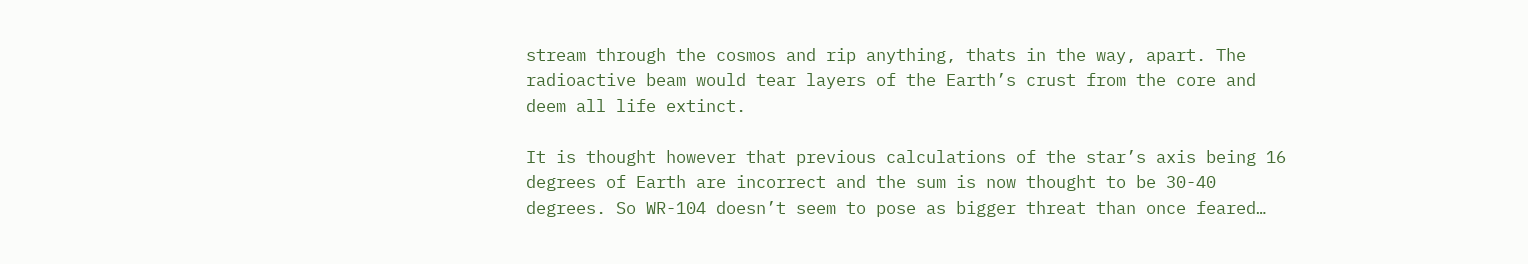stream through the cosmos and rip anything, thats in the way, apart. The radioactive beam would tear layers of the Earth’s crust from the core and deem all life extinct.

It is thought however that previous calculations of the star’s axis being 16 degrees of Earth are incorrect and the sum is now thought to be 30-40 degrees. So WR-104 doesn’t seem to pose as bigger threat than once feared…